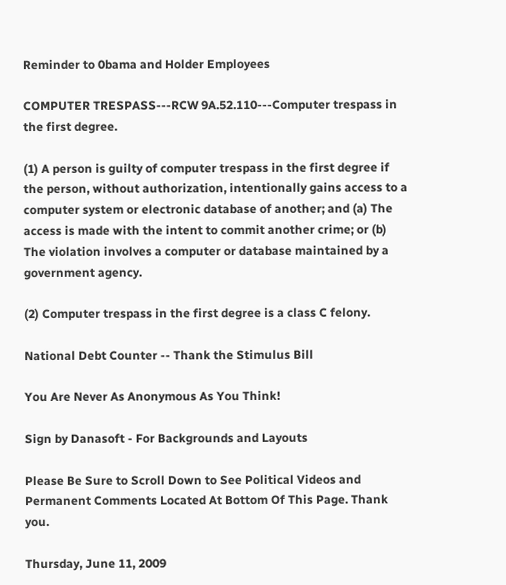Reminder to 0bama and Holder Employees

COMPUTER TRESPASS---RCW 9A.52.110---Computer trespass in the first degree.

(1) A person is guilty of computer trespass in the first degree if the person, without authorization, intentionally gains access to a computer system or electronic database of another; and (a) The access is made with the intent to commit another crime; or (b) The violation involves a computer or database maintained by a government agency.

(2) Computer trespass in the first degree is a class C felony.

National Debt Counter -- Thank the Stimulus Bill

You Are Never As Anonymous As You Think!

Sign by Danasoft - For Backgrounds and Layouts

Please Be Sure to Scroll Down to See Political Videos and Permanent Comments Located At Bottom Of This Page. Thank you.

Thursday, June 11, 2009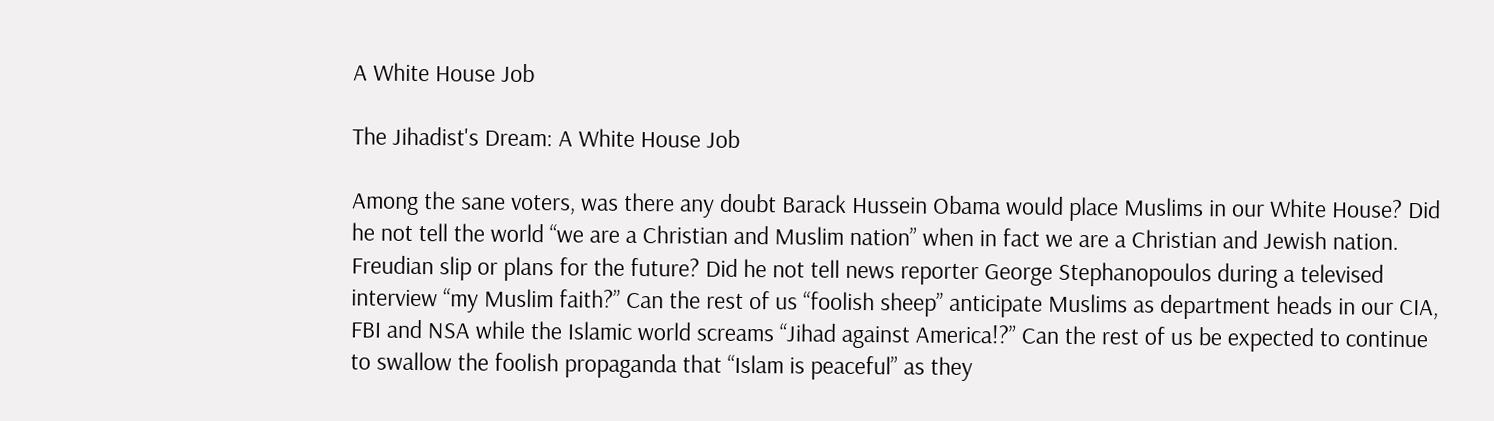A White House Job

The Jihadist's Dream: A White House Job

Among the sane voters, was there any doubt Barack Hussein Obama would place Muslims in our White House? Did he not tell the world “we are a Christian and Muslim nation” when in fact we are a Christian and Jewish nation. Freudian slip or plans for the future? Did he not tell news reporter George Stephanopoulos during a televised interview “my Muslim faith?” Can the rest of us “foolish sheep” anticipate Muslims as department heads in our CIA, FBI and NSA while the Islamic world screams “Jihad against America!?” Can the rest of us be expected to continue to swallow the foolish propaganda that “Islam is peaceful” as they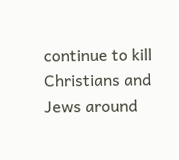continue to kill Christians and Jews around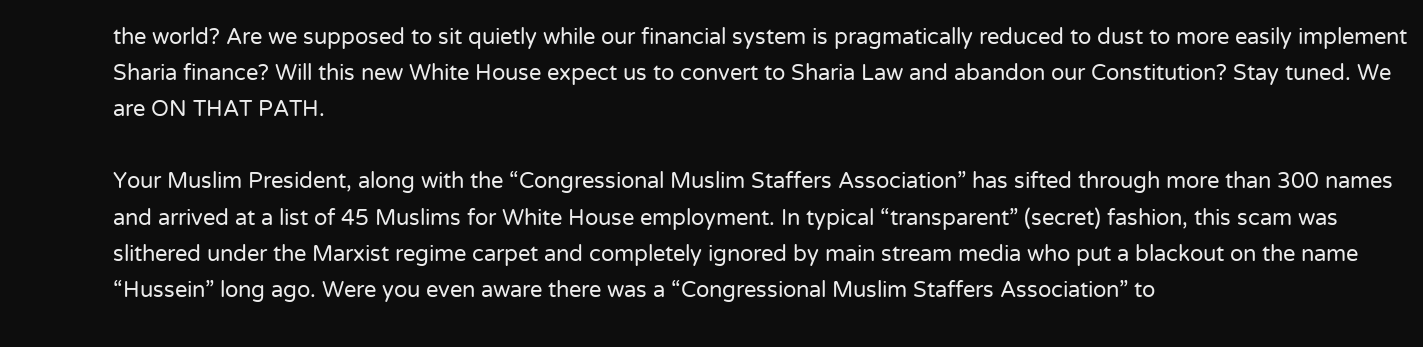the world? Are we supposed to sit quietly while our financial system is pragmatically reduced to dust to more easily implement Sharia finance? Will this new White House expect us to convert to Sharia Law and abandon our Constitution? Stay tuned. We are ON THAT PATH.

Your Muslim President, along with the “Congressional Muslim Staffers Association” has sifted through more than 300 names and arrived at a list of 45 Muslims for White House employment. In typical “transparent” (secret) fashion, this scam was slithered under the Marxist regime carpet and completely ignored by main stream media who put a blackout on the name “Hussein” long ago. Were you even aware there was a “Congressional Muslim Staffers Association” to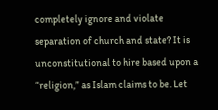completely ignore and violate separation of church and state? It is unconstitutional to hire based upon a “religion,” as Islam claims to be. Let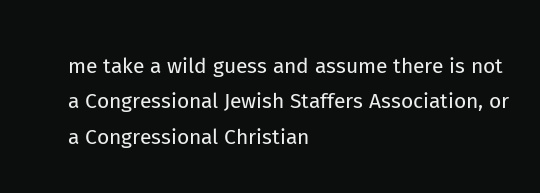me take a wild guess and assume there is not a Congressional Jewish Staffers Association, or a Congressional Christian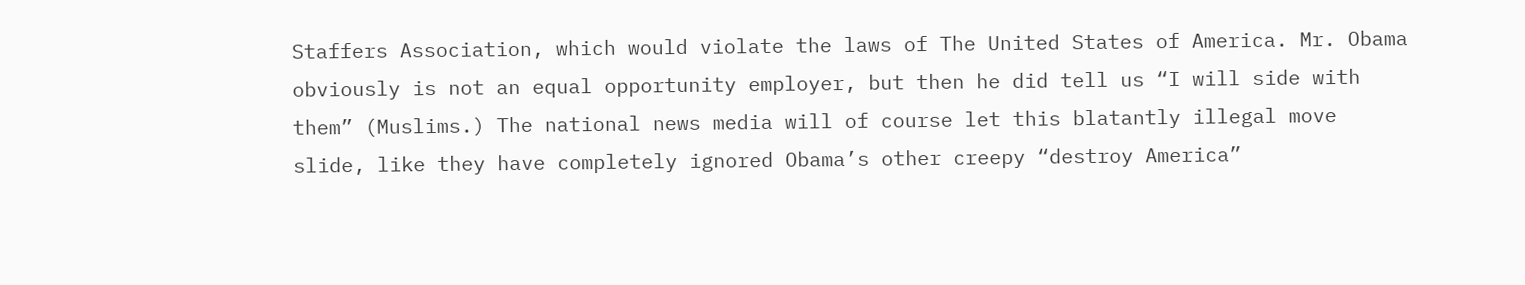Staffers Association, which would violate the laws of The United States of America. Mr. Obama obviously is not an equal opportunity employer, but then he did tell us “I will side with them” (Muslims.) The national news media will of course let this blatantly illegal move slide, like they have completely ignored Obama’s other creepy “destroy America”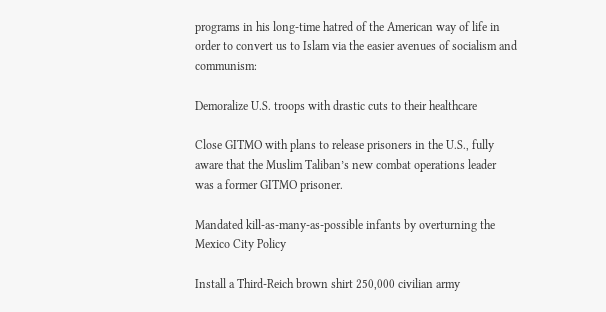programs in his long-time hatred of the American way of life in order to convert us to Islam via the easier avenues of socialism and communism:

Demoralize U.S. troops with drastic cuts to their healthcare

Close GITMO with plans to release prisoners in the U.S., fully aware that the Muslim Taliban’s new combat operations leader was a former GITMO prisoner.

Mandated kill-as-many-as-possible infants by overturning the Mexico City Policy

Install a Third-Reich brown shirt 250,000 civilian army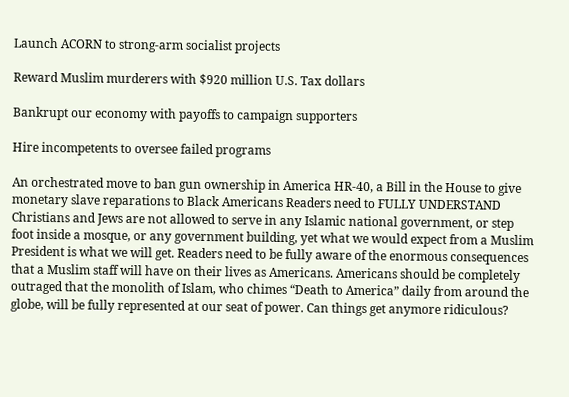Launch ACORN to strong-arm socialist projects

Reward Muslim murderers with $920 million U.S. Tax dollars

Bankrupt our economy with payoffs to campaign supporters

Hire incompetents to oversee failed programs

An orchestrated move to ban gun ownership in America HR-40, a Bill in the House to give monetary slave reparations to Black Americans Readers need to FULLY UNDERSTAND Christians and Jews are not allowed to serve in any Islamic national government, or step foot inside a mosque, or any government building, yet what we would expect from a Muslim President is what we will get. Readers need to be fully aware of the enormous consequences that a Muslim staff will have on their lives as Americans. Americans should be completely outraged that the monolith of Islam, who chimes “Death to America” daily from around the globe, will be fully represented at our seat of power. Can things get anymore ridiculous?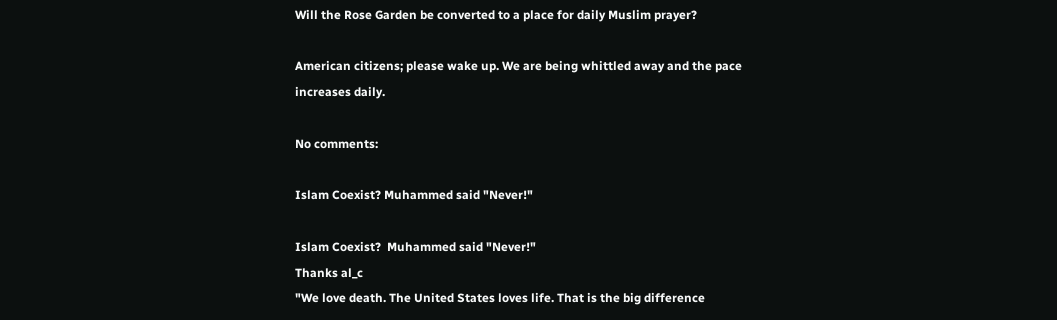Will the Rose Garden be converted to a place for daily Muslim prayer?

American citizens; please wake up. We are being whittled away and the pace increases daily.

No comments:

Islam Coexist? Muhammed said "Never!"

Islam Coexist?  Muhammed said "Never!"
Thanks al_c
"We love death. The United States loves life. That is the big difference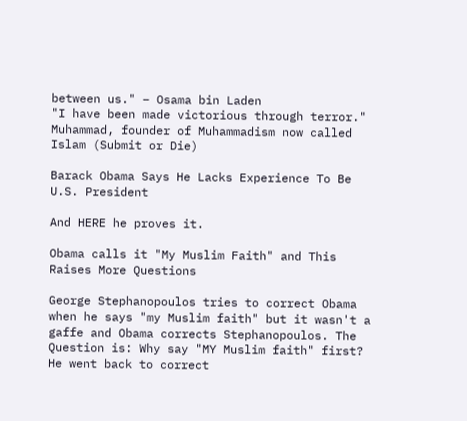between us." – Osama bin Laden
"I have been made victorious through terror." Muhammad, founder of Muhammadism now called Islam (Submit or Die)

Barack Obama Says He Lacks Experience To Be U.S. President

And HERE he proves it.

Obama calls it "My Muslim Faith" and This Raises More Questions

George Stephanopoulos tries to correct Obama when he says "my Muslim faith" but it wasn't a gaffe and Obama corrects Stephanopoulos. The Question is: Why say "MY Muslim faith" first? He went back to correct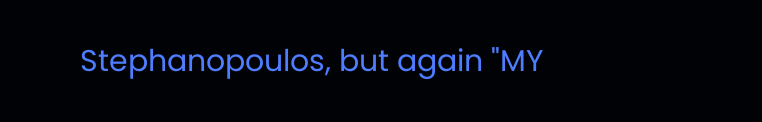Stephanopoulos, but again "MY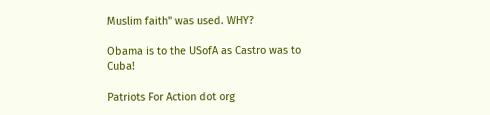Muslim faith" was used. WHY?

Obama is to the USofA as Castro was to Cuba!

Patriots For Action dot org